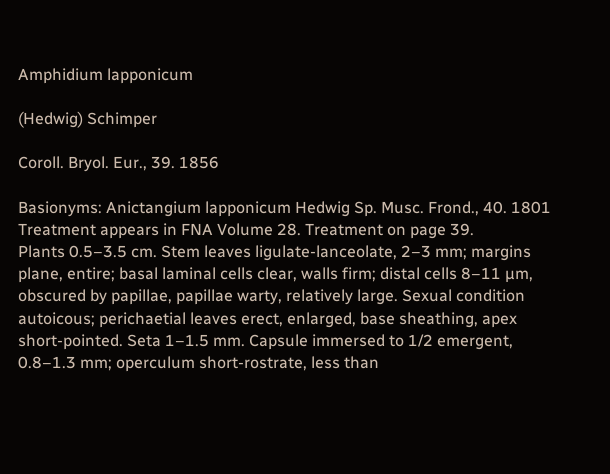Amphidium lapponicum

(Hedwig) Schimper

Coroll. Bryol. Eur., 39. 1856

Basionyms: Anictangium lapponicum Hedwig Sp. Musc. Frond., 40. 1801
Treatment appears in FNA Volume 28. Treatment on page 39.
Plants 0.5–3.5 cm. Stem leaves ligulate-lanceolate, 2–3 mm; margins plane, entire; basal laminal cells clear, walls firm; distal cells 8–11 µm, obscured by papillae, papillae warty, relatively large. Sexual condition autoicous; perichaetial leaves erect, enlarged, base sheathing, apex short-pointed. Seta 1–1.5 mm. Capsule immersed to 1/2 emergent, 0.8–1.3 mm; operculum short-rostrate, less than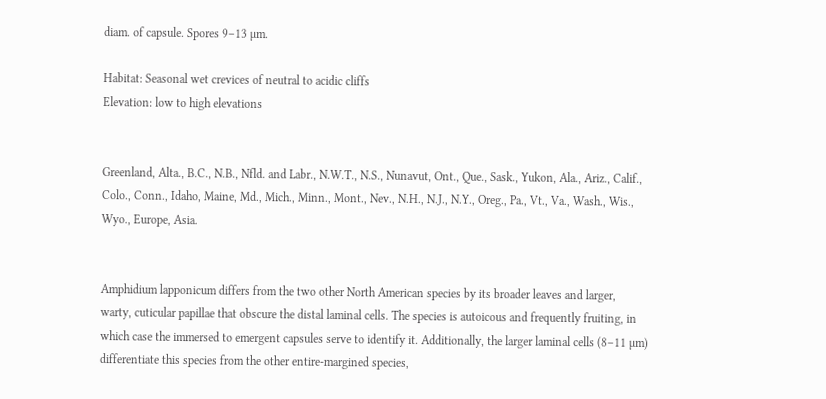diam. of capsule. Spores 9–13 µm.

Habitat: Seasonal wet crevices of neutral to acidic cliffs
Elevation: low to high elevations


Greenland, Alta., B.C., N.B., Nfld. and Labr., N.W.T., N.S., Nunavut, Ont., Que., Sask., Yukon, Ala., Ariz., Calif., Colo., Conn., Idaho, Maine, Md., Mich., Minn., Mont., Nev., N.H., N.J., N.Y., Oreg., Pa., Vt., Va., Wash., Wis., Wyo., Europe, Asia.


Amphidium lapponicum differs from the two other North American species by its broader leaves and larger, warty, cuticular papillae that obscure the distal laminal cells. The species is autoicous and frequently fruiting, in which case the immersed to emergent capsules serve to identify it. Additionally, the larger laminal cells (8–11 µm) differentiate this species from the other entire-margined species,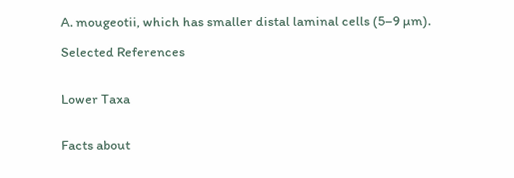A. mougeotii, which has smaller distal laminal cells (5–9 µm).

Selected References


Lower Taxa


Facts about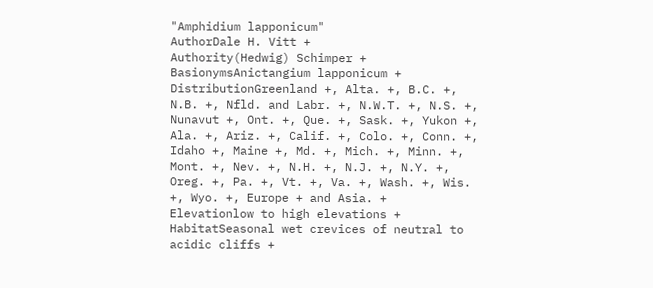"Amphidium lapponicum"
AuthorDale H. Vitt +
Authority(Hedwig) Schimper +
BasionymsAnictangium lapponicum +
DistributionGreenland +, Alta. +, B.C. +, N.B. +, Nfld. and Labr. +, N.W.T. +, N.S. +, Nunavut +, Ont. +, Que. +, Sask. +, Yukon +, Ala. +, Ariz. +, Calif. +, Colo. +, Conn. +, Idaho +, Maine +, Md. +, Mich. +, Minn. +, Mont. +, Nev. +, N.H. +, N.J. +, N.Y. +, Oreg. +, Pa. +, Vt. +, Va. +, Wash. +, Wis. +, Wyo. +, Europe + and Asia. +
Elevationlow to high elevations +
HabitatSeasonal wet crevices of neutral to acidic cliffs +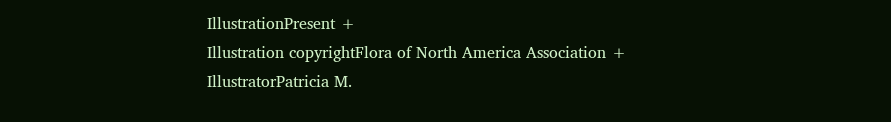IllustrationPresent +
Illustration copyrightFlora of North America Association +
IllustratorPatricia M.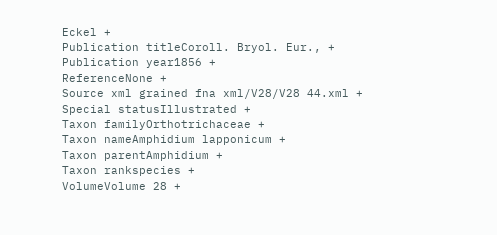Eckel +
Publication titleCoroll. Bryol. Eur., +
Publication year1856 +
ReferenceNone +
Source xml grained fna xml/V28/V28 44.xml +
Special statusIllustrated +
Taxon familyOrthotrichaceae +
Taxon nameAmphidium lapponicum +
Taxon parentAmphidium +
Taxon rankspecies +
VolumeVolume 28 +